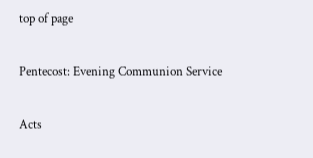top of page

Pentecost: Evening Communion Service

Acts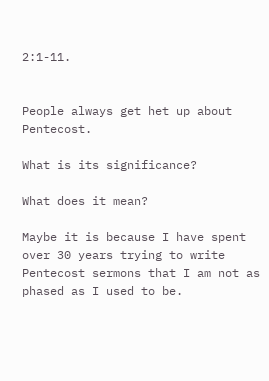2:1-11.


People always get het up about Pentecost.

What is its significance?

What does it mean?

Maybe it is because I have spent over 30 years trying to write Pentecost sermons that I am not as phased as I used to be.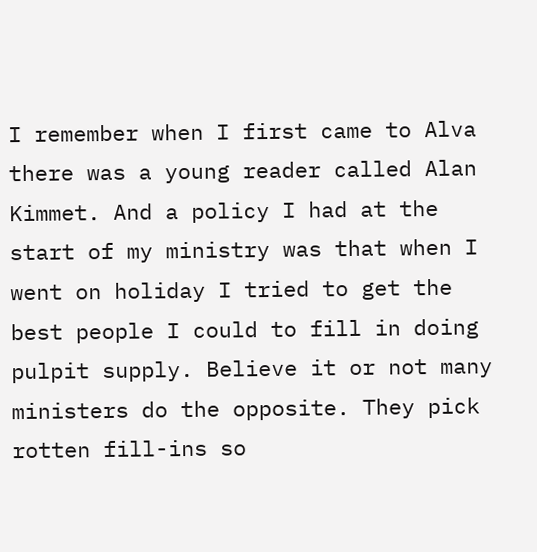I remember when I first came to Alva there was a young reader called Alan Kimmet. And a policy I had at the start of my ministry was that when I went on holiday I tried to get the best people I could to fill in doing pulpit supply. Believe it or not many ministers do the opposite. They pick rotten fill-ins so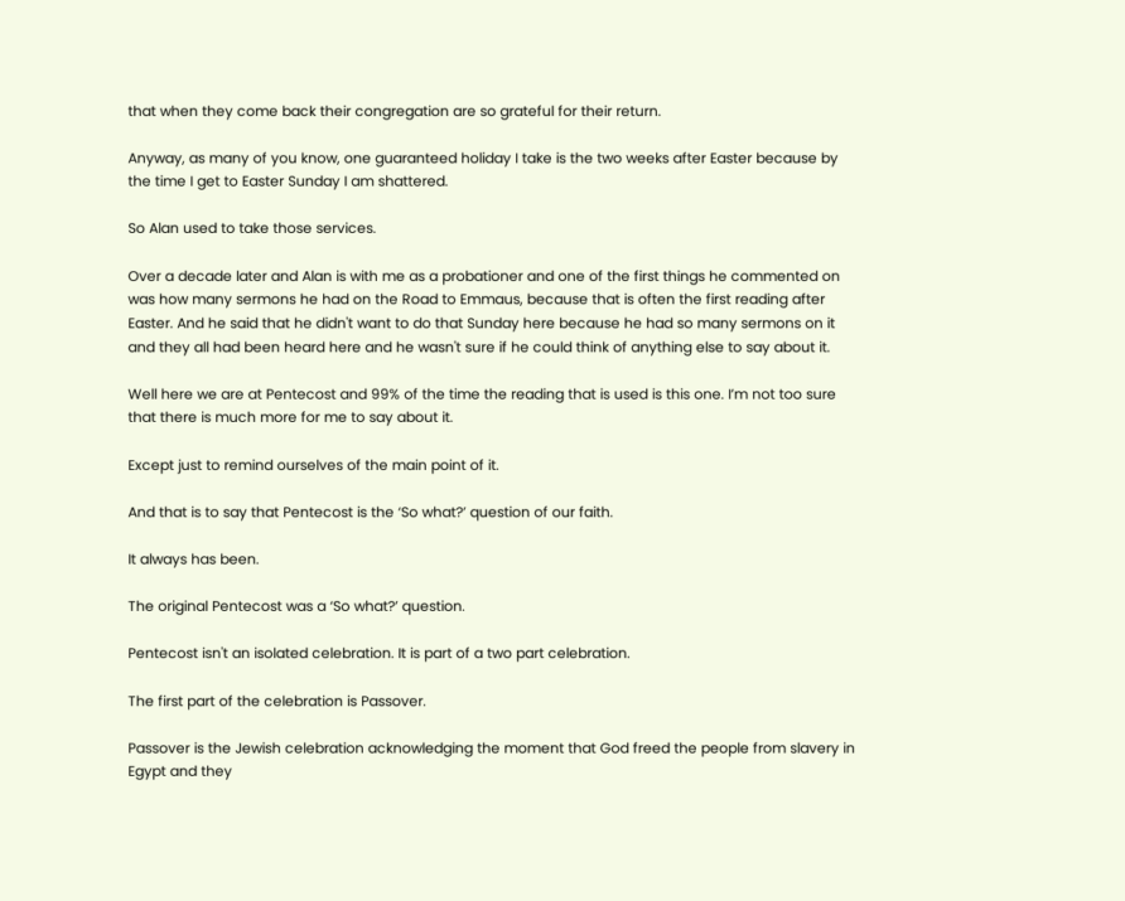that when they come back their congregation are so grateful for their return.

Anyway, as many of you know, one guaranteed holiday I take is the two weeks after Easter because by the time I get to Easter Sunday I am shattered.

So Alan used to take those services.

Over a decade later and Alan is with me as a probationer and one of the first things he commented on was how many sermons he had on the Road to Emmaus, because that is often the first reading after Easter. And he said that he didn't want to do that Sunday here because he had so many sermons on it and they all had been heard here and he wasn't sure if he could think of anything else to say about it.

Well here we are at Pentecost and 99% of the time the reading that is used is this one. I’m not too sure that there is much more for me to say about it.

Except just to remind ourselves of the main point of it.

And that is to say that Pentecost is the ‘So what?’ question of our faith.

It always has been.

The original Pentecost was a ‘So what?’ question.

Pentecost isn't an isolated celebration. It is part of a two part celebration.

The first part of the celebration is Passover.

Passover is the Jewish celebration acknowledging the moment that God freed the people from slavery in Egypt and they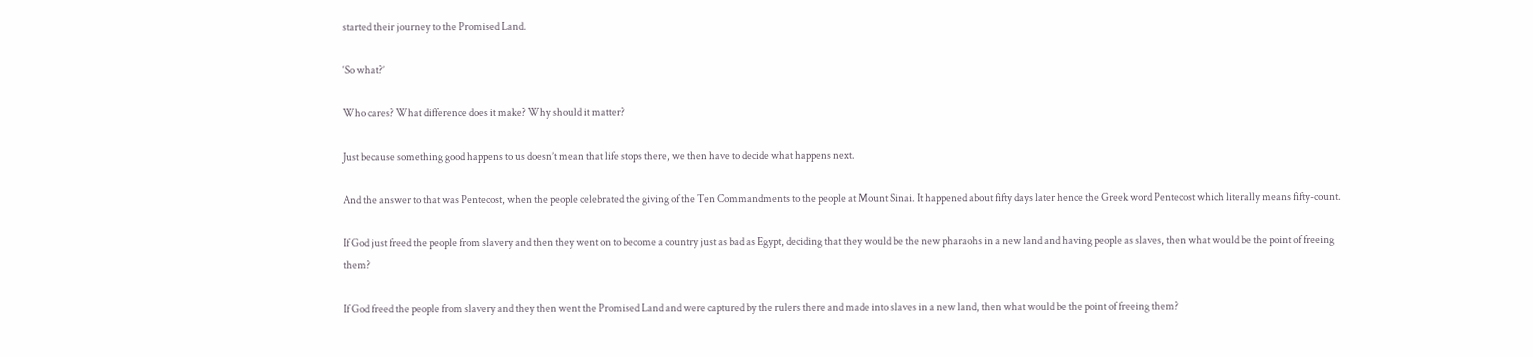started their journey to the Promised Land.

‘So what?’

Who cares? What difference does it make? Why should it matter?

Just because something good happens to us doesn’t mean that life stops there, we then have to decide what happens next.

And the answer to that was Pentecost, when the people celebrated the giving of the Ten Commandments to the people at Mount Sinai. It happened about fifty days later hence the Greek word Pentecost which literally means fifty-count.

If God just freed the people from slavery and then they went on to become a country just as bad as Egypt, deciding that they would be the new pharaohs in a new land and having people as slaves, then what would be the point of freeing them?

If God freed the people from slavery and they then went the Promised Land and were captured by the rulers there and made into slaves in a new land, then what would be the point of freeing them?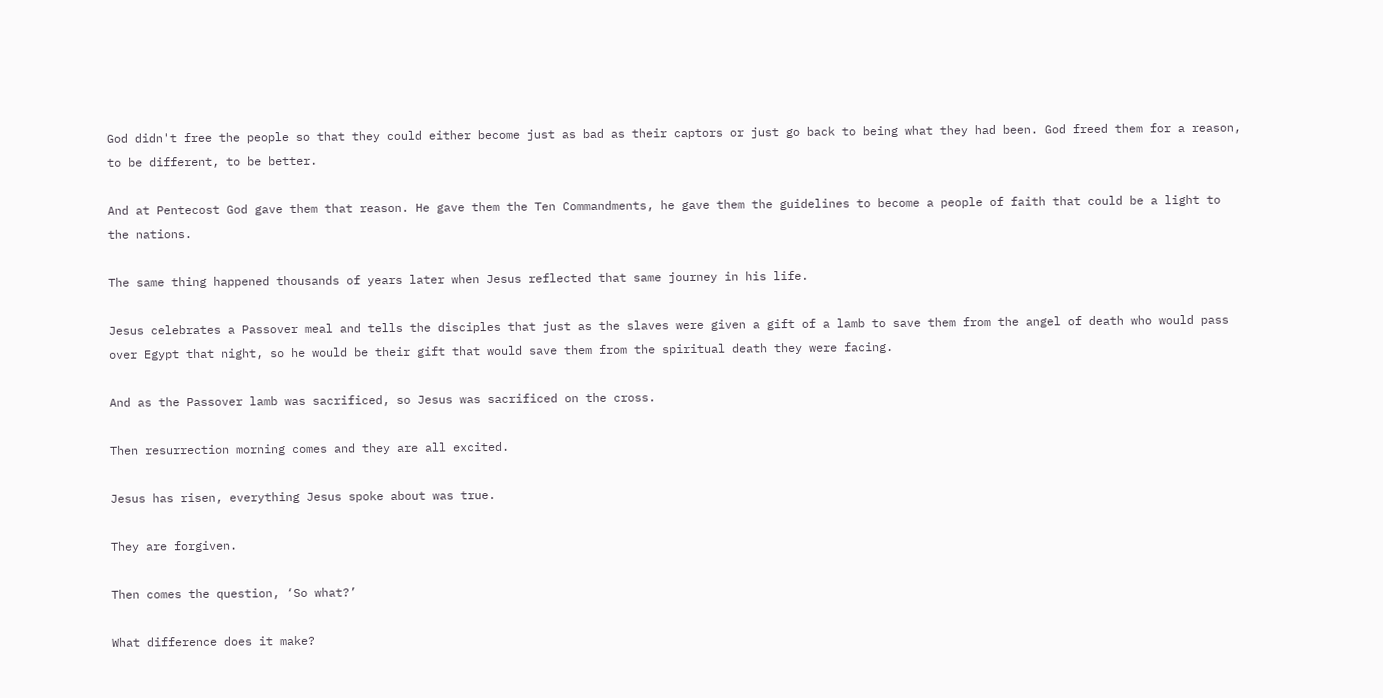God didn't free the people so that they could either become just as bad as their captors or just go back to being what they had been. God freed them for a reason, to be different, to be better.

And at Pentecost God gave them that reason. He gave them the Ten Commandments, he gave them the guidelines to become a people of faith that could be a light to the nations.

The same thing happened thousands of years later when Jesus reflected that same journey in his life.

Jesus celebrates a Passover meal and tells the disciples that just as the slaves were given a gift of a lamb to save them from the angel of death who would pass over Egypt that night, so he would be their gift that would save them from the spiritual death they were facing.

And as the Passover lamb was sacrificed, so Jesus was sacrificed on the cross.

Then resurrection morning comes and they are all excited.

Jesus has risen, everything Jesus spoke about was true.

They are forgiven.

Then comes the question, ‘So what?’

What difference does it make?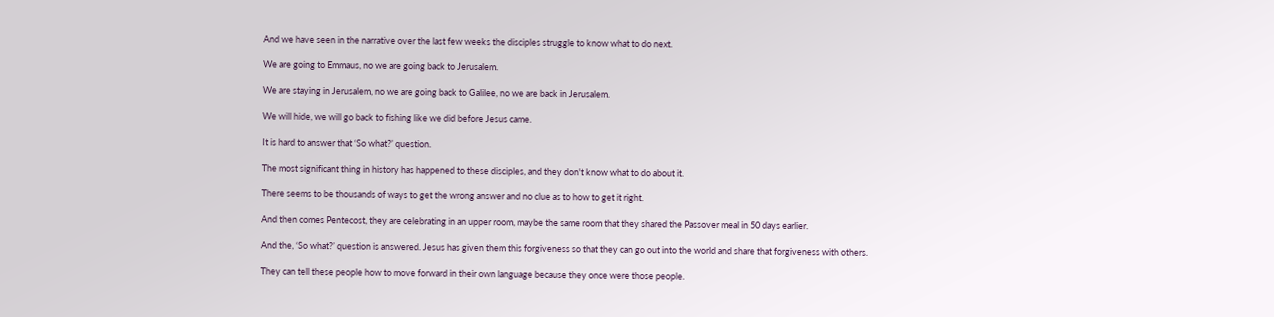And we have seen in the narrative over the last few weeks the disciples struggle to know what to do next.

We are going to Emmaus, no we are going back to Jerusalem.

We are staying in Jerusalem, no we are going back to Galilee, no we are back in Jerusalem.

We will hide, we will go back to fishing like we did before Jesus came.

It is hard to answer that ‘So what?’ question.

The most significant thing in history has happened to these disciples, and they don't know what to do about it.

There seems to be thousands of ways to get the wrong answer and no clue as to how to get it right.

And then comes Pentecost, they are celebrating in an upper room, maybe the same room that they shared the Passover meal in 50 days earlier.

And the, ‘So what?’ question is answered. Jesus has given them this forgiveness so that they can go out into the world and share that forgiveness with others.

They can tell these people how to move forward in their own language because they once were those people.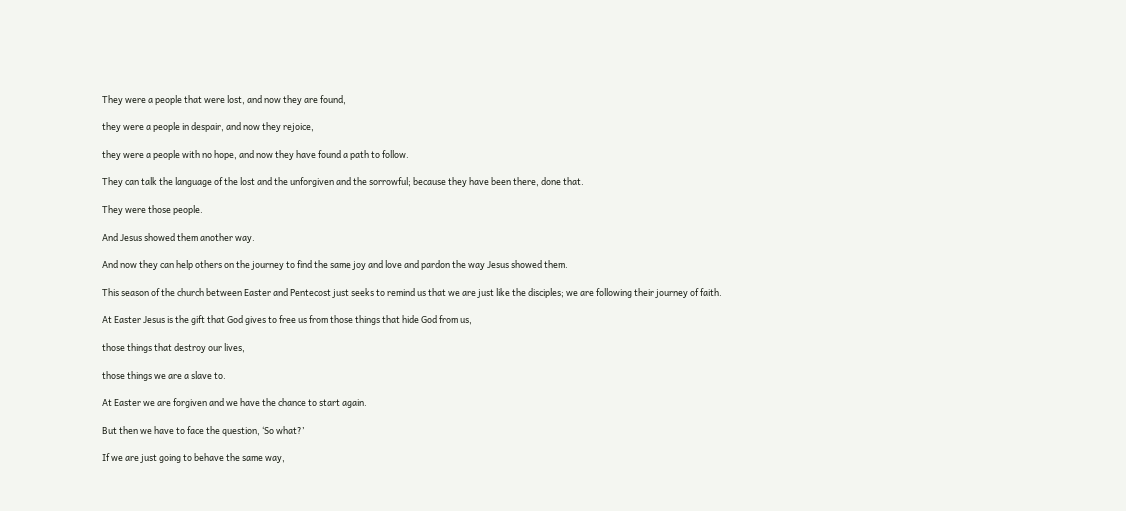They were a people that were lost, and now they are found,

they were a people in despair, and now they rejoice,

they were a people with no hope, and now they have found a path to follow.

They can talk the language of the lost and the unforgiven and the sorrowful; because they have been there, done that.

They were those people.

And Jesus showed them another way.

And now they can help others on the journey to find the same joy and love and pardon the way Jesus showed them.

This season of the church between Easter and Pentecost just seeks to remind us that we are just like the disciples; we are following their journey of faith.

At Easter Jesus is the gift that God gives to free us from those things that hide God from us,

those things that destroy our lives,

those things we are a slave to.

At Easter we are forgiven and we have the chance to start again.

But then we have to face the question, ‘So what?’

If we are just going to behave the same way,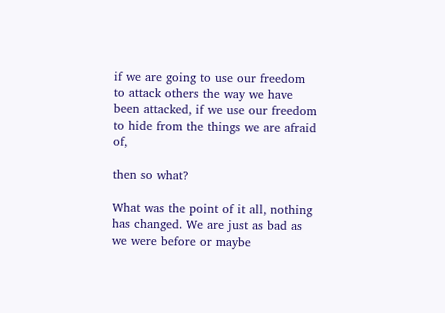if we are going to use our freedom to attack others the way we have been attacked, if we use our freedom to hide from the things we are afraid of,

then so what?

What was the point of it all, nothing has changed. We are just as bad as we were before or maybe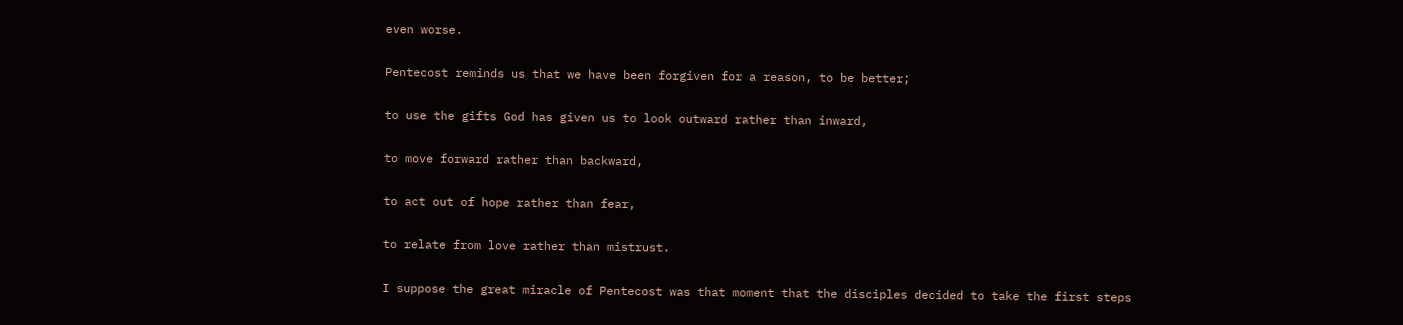even worse.

Pentecost reminds us that we have been forgiven for a reason, to be better;

to use the gifts God has given us to look outward rather than inward,

to move forward rather than backward,

to act out of hope rather than fear,

to relate from love rather than mistrust.

I suppose the great miracle of Pentecost was that moment that the disciples decided to take the first steps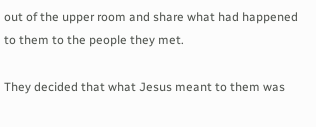out of the upper room and share what had happened to them to the people they met.

They decided that what Jesus meant to them was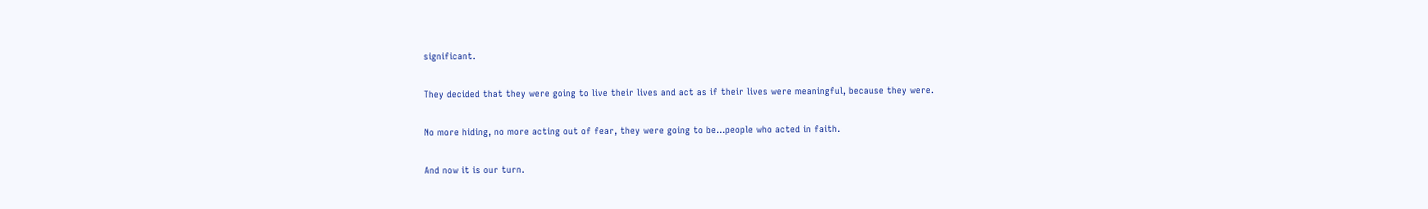significant.

They decided that they were going to live their lives and act as if their lives were meaningful, because they were.

No more hiding, no more acting out of fear, they were going to be...people who acted in faith.

And now it is our turn.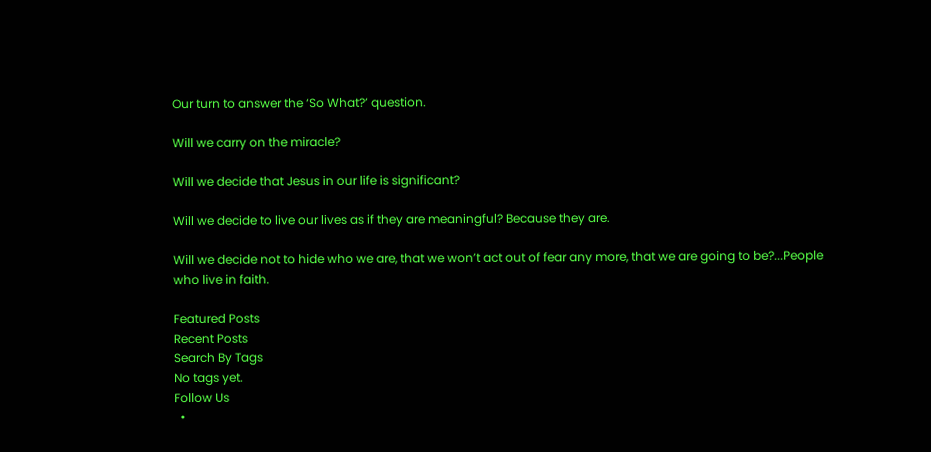Our turn to answer the ‘So What?’ question.

Will we carry on the miracle?

Will we decide that Jesus in our life is significant?

Will we decide to live our lives as if they are meaningful? Because they are.

Will we decide not to hide who we are, that we won’t act out of fear any more, that we are going to be?...People who live in faith.

Featured Posts
Recent Posts
Search By Tags
No tags yet.
Follow Us
  •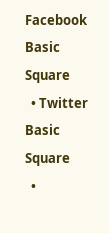Facebook Basic Square
  • Twitter Basic Square
  •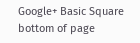Google+ Basic Square
bottom of page